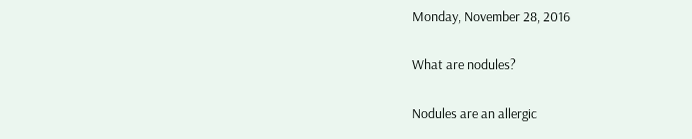Monday, November 28, 2016

What are nodules?

Nodules are an allergic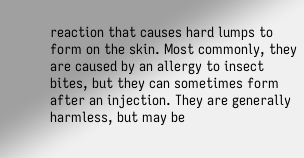reaction that causes hard lumps to form on the skin. Most commonly, they are caused by an allergy to insect bites, but they can sometimes form after an injection. They are generally harmless, but may be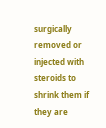surgically removed or injected with steroids to shrink them if they are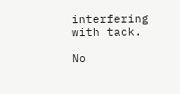interfering with tack.

No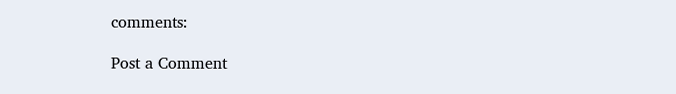comments:

Post a Comment